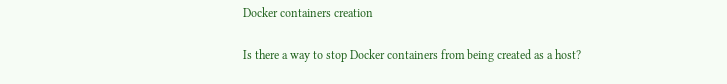Docker containers creation

Is there a way to stop Docker containers from being created as a host?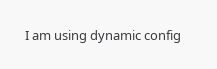I am using dynamic config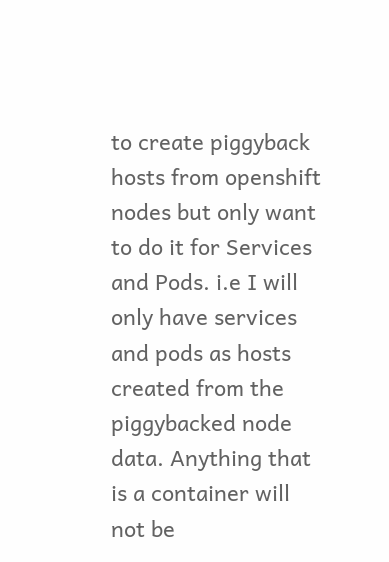to create piggyback hosts from openshift nodes but only want to do it for Services and Pods. i.e I will only have services and pods as hosts created from the piggybacked node data. Anything that is a container will not be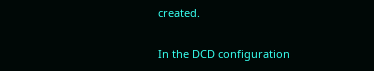created.

In the DCD configuration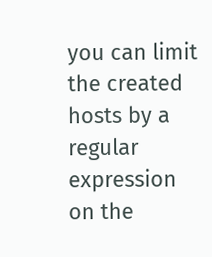you can limit the created hosts by a regular expression on the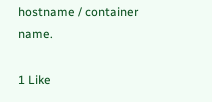hostname / container name.

1 Like